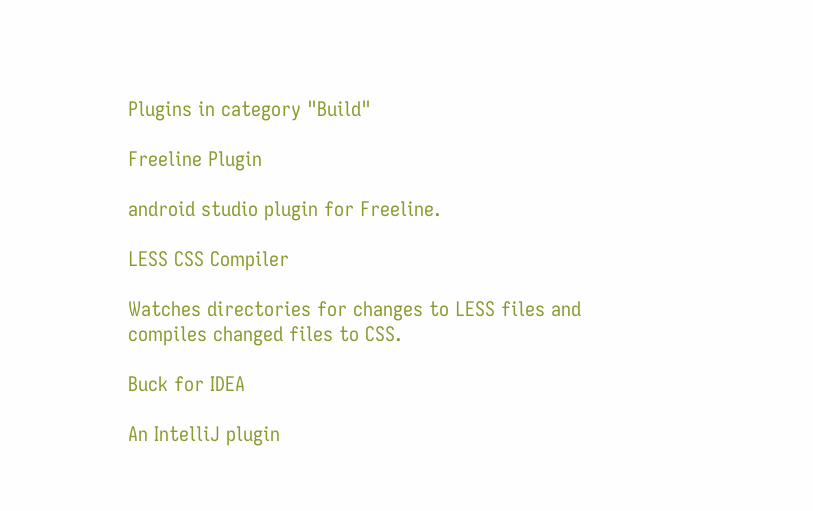Plugins in category "Build"

Freeline Plugin

android studio plugin for Freeline.

LESS CSS Compiler

Watches directories for changes to LESS files and compiles changed files to CSS.

Buck for IDEA

An IntelliJ plugin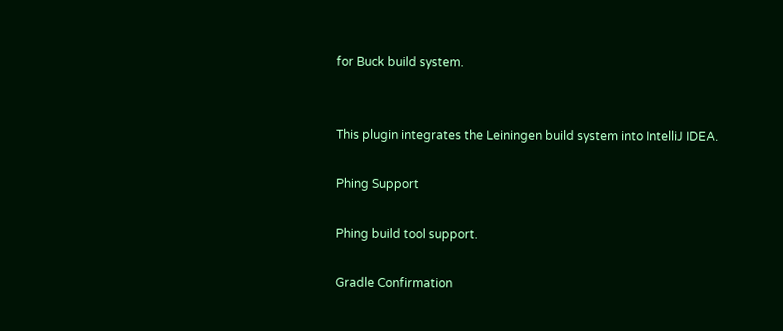for Buck build system.


This plugin integrates the Leiningen build system into IntelliJ IDEA.

Phing Support

Phing build tool support.

Gradle Confirmation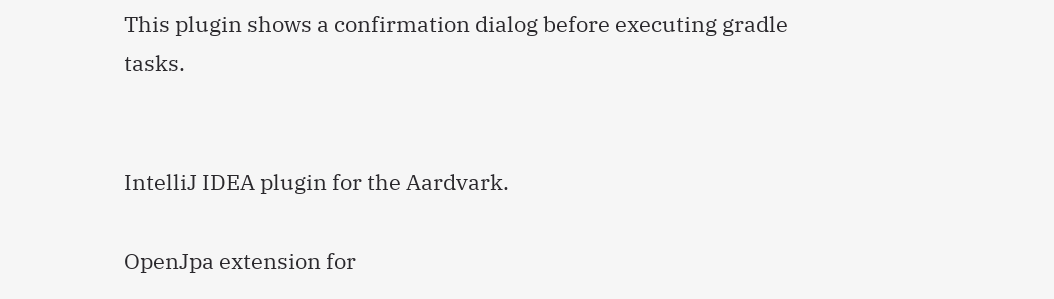This plugin shows a confirmation dialog before executing gradle tasks.


IntelliJ IDEA plugin for the Aardvark.

OpenJpa extension for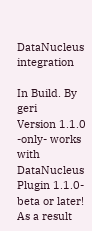DataNucleus integration

In Build. By geri
Version 1.1.0 -only- works with DataNucleus Plugin 1.1.0-beta or later! As a result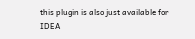this plugin is also just available for IDEA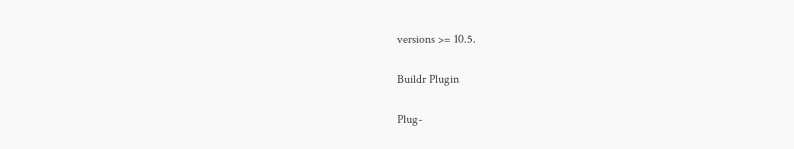versions >= 10.5.

Buildr Plugin

Plug-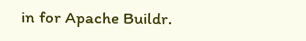in for Apache Buildr.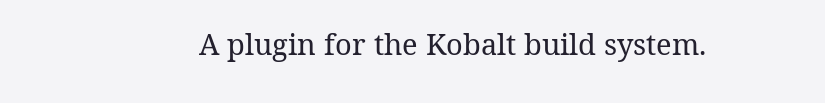A plugin for the Kobalt build system.